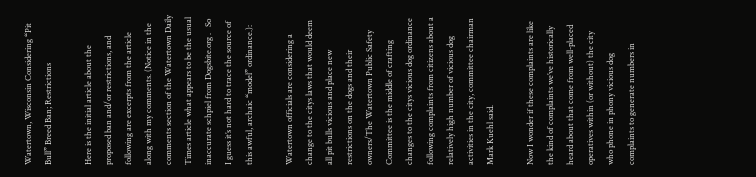Watertown, Wisconsin Considering “Pit Bull” Breed Ban; Restrictions

Here is the initial article about the proposed ban and/or restrictions, and following are excerpts from the article along with my comments. (Notice in the comments section of the Watertown Daily Times article what appears to be the usual inaccurate schpiel from Dogsbite.org .   So I guess it’s not hard to trace the source of this awful, archaic “model” ordinance.):

Watertown officials are considering a change to the citys laws that would deem all pit bulls vicious and place new restrictions on the dogs and their owners/The Watertown Public Safety Committee is the middle of crafting changes to the citys vicious dog ordinance following complaints from citizens about a relatively high number of vicious dog activities in the city, committee chairman Mark Kuehl said.

Now I wonder if these complaints are like the kind of complaints we’ve historically heard about that come from well-placed operatives within (or without) the city who phone in phony vicious dog complaints to generate numbers in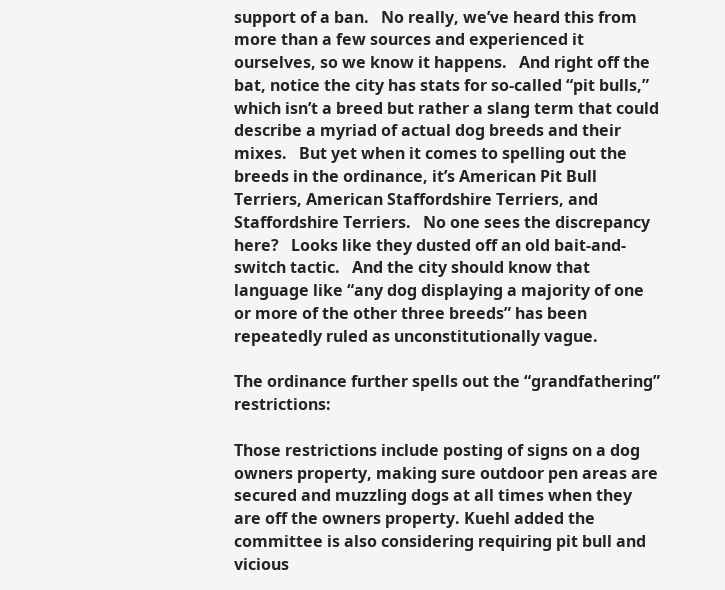support of a ban.   No really, we’ve heard this from more than a few sources and experienced it ourselves, so we know it happens.   And right off the bat, notice the city has stats for so-called “pit bulls,” which isn’t a breed but rather a slang term that could describe a myriad of actual dog breeds and their mixes.   But yet when it comes to spelling out the breeds in the ordinance, it’s American Pit Bull Terriers, American Staffordshire Terriers, and Staffordshire Terriers.   No one sees the discrepancy here?   Looks like they dusted off an old bait-and-switch tactic.   And the city should know that language like “any dog displaying a majority of one or more of the other three breeds” has been repeatedly ruled as unconstitutionally vague.

The ordinance further spells out the “grandfathering” restrictions:

Those restrictions include posting of signs on a dog owners property, making sure outdoor pen areas are secured and muzzling dogs at all times when they are off the owners property. Kuehl added the committee is also considering requiring pit bull and vicious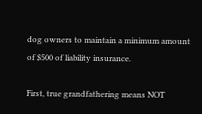dog owners to maintain a minimum amount of $500 of liability insurance.

First, true grandfathering means NOT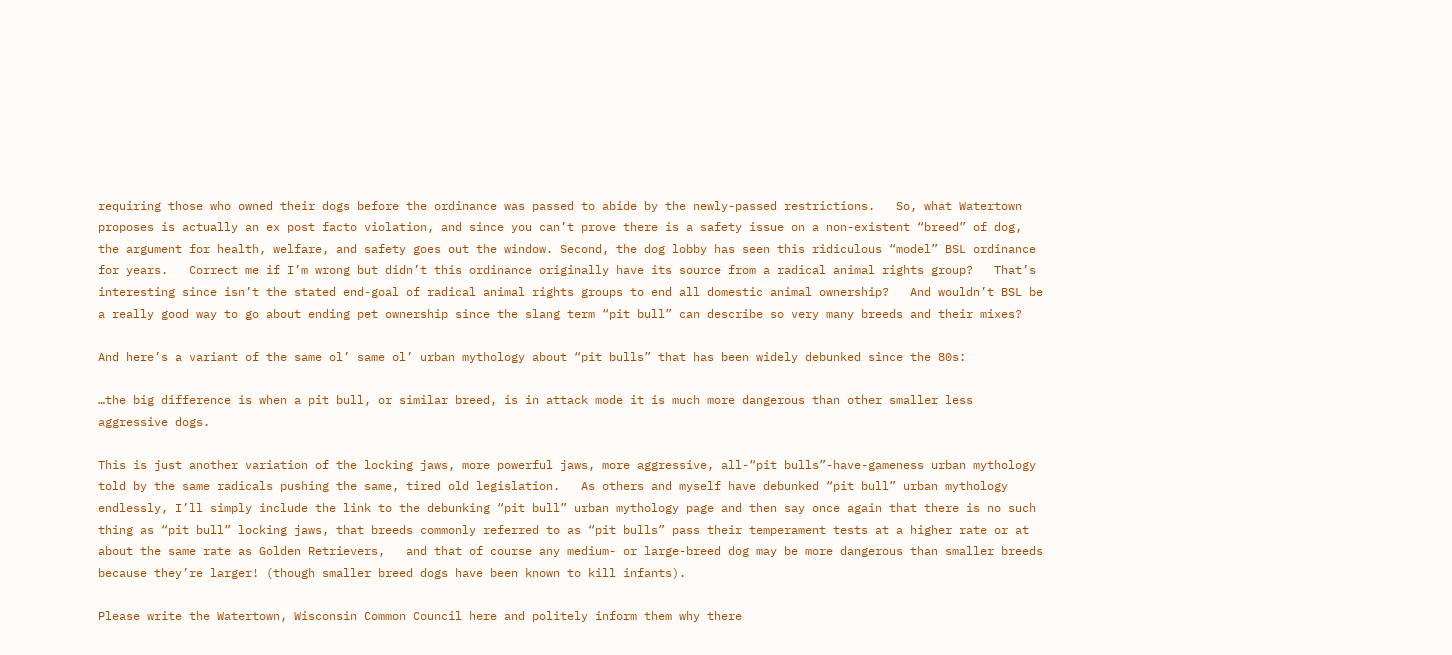requiring those who owned their dogs before the ordinance was passed to abide by the newly-passed restrictions.   So, what Watertown proposes is actually an ex post facto violation, and since you can’t prove there is a safety issue on a non-existent “breed” of dog, the argument for health, welfare, and safety goes out the window. Second, the dog lobby has seen this ridiculous “model” BSL ordinance for years.   Correct me if I’m wrong but didn’t this ordinance originally have its source from a radical animal rights group?   That’s interesting since isn’t the stated end-goal of radical animal rights groups to end all domestic animal ownership?   And wouldn’t BSL be a really good way to go about ending pet ownership since the slang term “pit bull” can describe so very many breeds and their mixes?

And here’s a variant of the same ol’ same ol’ urban mythology about “pit bulls” that has been widely debunked since the 80s:

…the big difference is when a pit bull, or similar breed, is in attack mode it is much more dangerous than other smaller less aggressive dogs.

This is just another variation of the locking jaws, more powerful jaws, more aggressive, all-“pit bulls”-have-gameness urban mythology told by the same radicals pushing the same, tired old legislation.   As others and myself have debunked “pit bull” urban mythology endlessly, I’ll simply include the link to the debunking “pit bull” urban mythology page and then say once again that there is no such thing as “pit bull” locking jaws, that breeds commonly referred to as “pit bulls” pass their temperament tests at a higher rate or at about the same rate as Golden Retrievers,   and that of course any medium- or large-breed dog may be more dangerous than smaller breeds because they’re larger! (though smaller breed dogs have been known to kill infants).

Please write the Watertown, Wisconsin Common Council here and politely inform them why there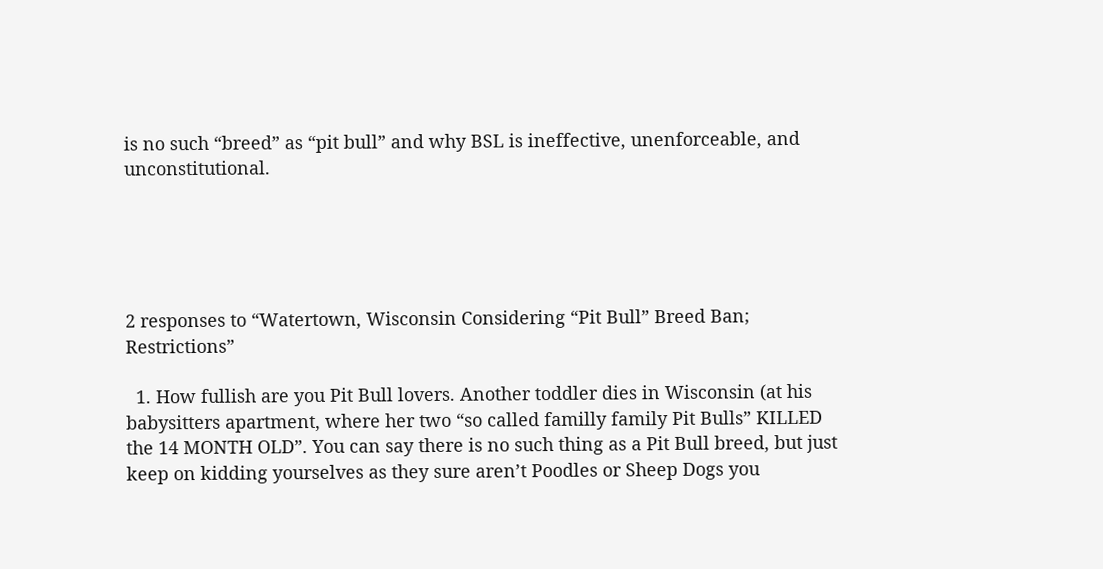is no such “breed” as “pit bull” and why BSL is ineffective, unenforceable, and unconstitutional.





2 responses to “Watertown, Wisconsin Considering “Pit Bull” Breed Ban; Restrictions”

  1. How fullish are you Pit Bull lovers. Another toddler dies in Wisconsin (at his babysitters apartment, where her two “so called familly family Pit Bulls” KILLED the 14 MONTH OLD”. You can say there is no such thing as a Pit Bull breed, but just keep on kidding yourselves as they sure aren’t Poodles or Sheep Dogs you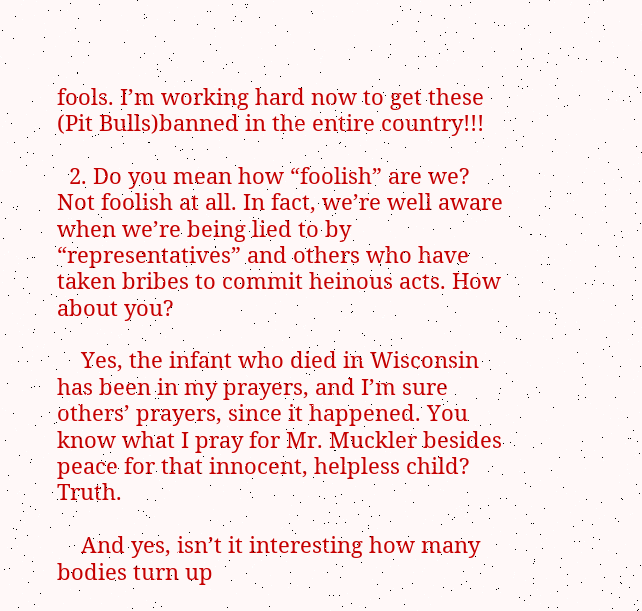fools. I’m working hard now to get these (Pit Bulls)banned in the entire country!!!

  2. Do you mean how “foolish” are we? Not foolish at all. In fact, we’re well aware when we’re being lied to by “representatives” and others who have taken bribes to commit heinous acts. How about you?

    Yes, the infant who died in Wisconsin has been in my prayers, and I’m sure others’ prayers, since it happened. You know what I pray for Mr. Muckler besides peace for that innocent, helpless child? Truth.

    And yes, isn’t it interesting how many bodies turn up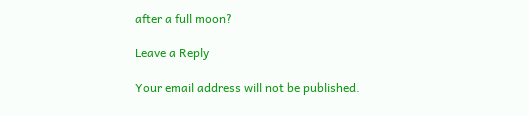after a full moon?

Leave a Reply

Your email address will not be published.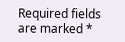Required fields are marked *